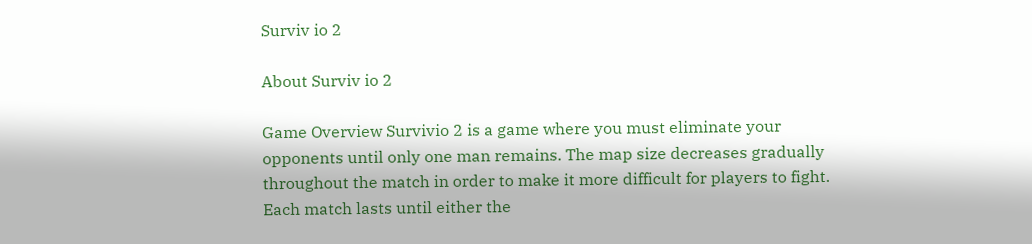Surviv io 2

About Surviv io 2

Game Overview Survivio 2 is a game where you must eliminate your opponents until only one man remains. The map size decreases gradually throughout the match in order to make it more difficult for players to fight. Each match lasts until either the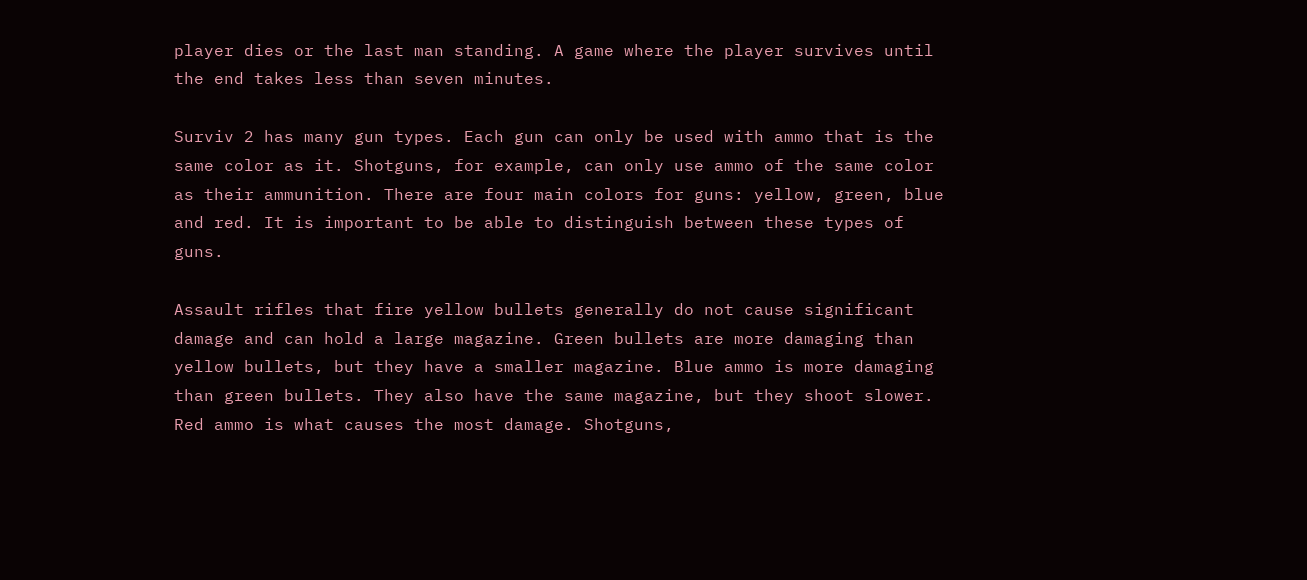player dies or the last man standing. A game where the player survives until the end takes less than seven minutes.

Surviv 2 has many gun types. Each gun can only be used with ammo that is the same color as it. Shotguns, for example, can only use ammo of the same color as their ammunition. There are four main colors for guns: yellow, green, blue and red. It is important to be able to distinguish between these types of guns.

Assault rifles that fire yellow bullets generally do not cause significant damage and can hold a large magazine. Green bullets are more damaging than yellow bullets, but they have a smaller magazine. Blue ammo is more damaging than green bullets. They also have the same magazine, but they shoot slower. Red ammo is what causes the most damage. Shotguns,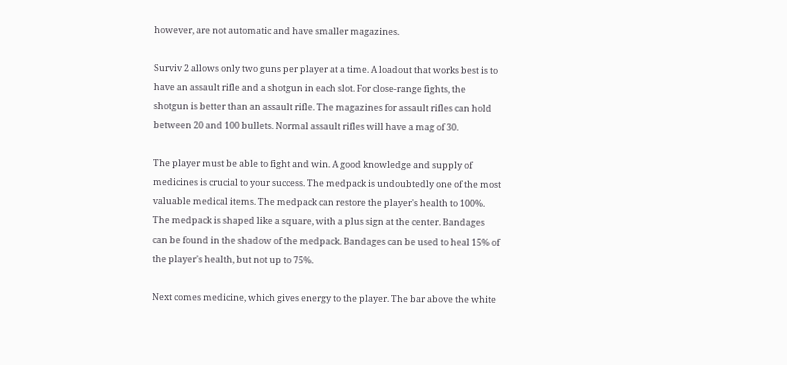however, are not automatic and have smaller magazines.

Surviv 2 allows only two guns per player at a time. A loadout that works best is to have an assault rifle and a shotgun in each slot. For close-range fights, the shotgun is better than an assault rifle. The magazines for assault rifles can hold between 20 and 100 bullets. Normal assault rifles will have a mag of 30.

The player must be able to fight and win. A good knowledge and supply of medicines is crucial to your success. The medpack is undoubtedly one of the most valuable medical items. The medpack can restore the player's health to 100%. The medpack is shaped like a square, with a plus sign at the center. Bandages can be found in the shadow of the medpack. Bandages can be used to heal 15% of the player's health, but not up to 75%.

Next comes medicine, which gives energy to the player. The bar above the white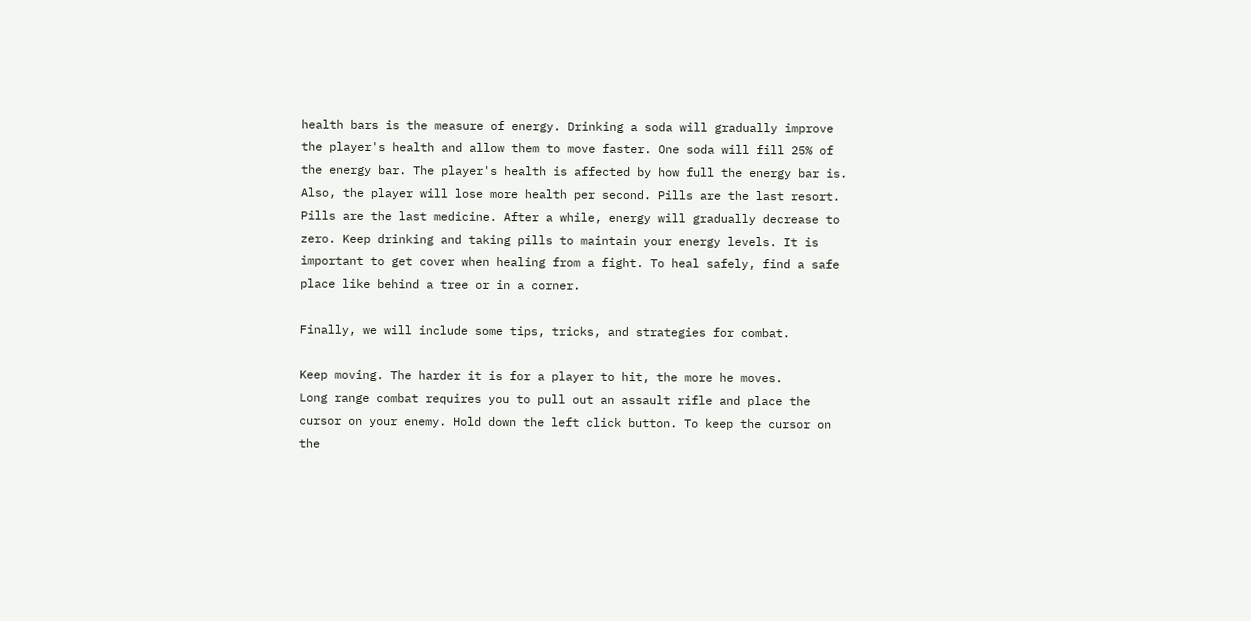health bars is the measure of energy. Drinking a soda will gradually improve the player's health and allow them to move faster. One soda will fill 25% of the energy bar. The player's health is affected by how full the energy bar is. Also, the player will lose more health per second. Pills are the last resort. Pills are the last medicine. After a while, energy will gradually decrease to zero. Keep drinking and taking pills to maintain your energy levels. It is important to get cover when healing from a fight. To heal safely, find a safe place like behind a tree or in a corner.

Finally, we will include some tips, tricks, and strategies for combat.

Keep moving. The harder it is for a player to hit, the more he moves.
Long range combat requires you to pull out an assault rifle and place the cursor on your enemy. Hold down the left click button. To keep the cursor on the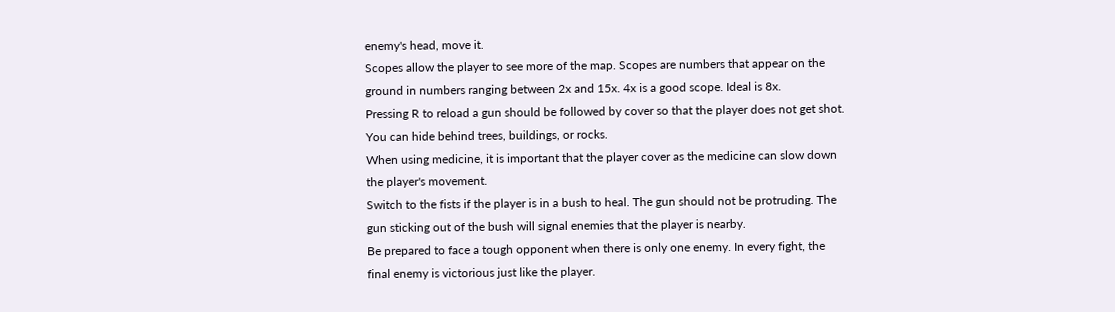enemy's head, move it.
Scopes allow the player to see more of the map. Scopes are numbers that appear on the ground in numbers ranging between 2x and 15x. 4x is a good scope. Ideal is 8x.
Pressing R to reload a gun should be followed by cover so that the player does not get shot. You can hide behind trees, buildings, or rocks.
When using medicine, it is important that the player cover as the medicine can slow down the player's movement.
Switch to the fists if the player is in a bush to heal. The gun should not be protruding. The gun sticking out of the bush will signal enemies that the player is nearby.
Be prepared to face a tough opponent when there is only one enemy. In every fight, the final enemy is victorious just like the player.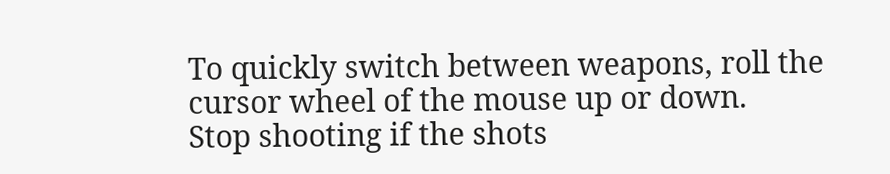To quickly switch between weapons, roll the cursor wheel of the mouse up or down.
Stop shooting if the shots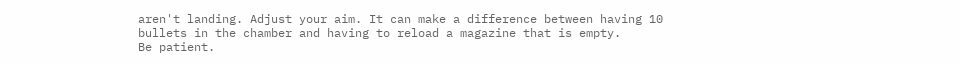aren't landing. Adjust your aim. It can make a difference between having 10 bullets in the chamber and having to reload a magazine that is empty.
Be patient.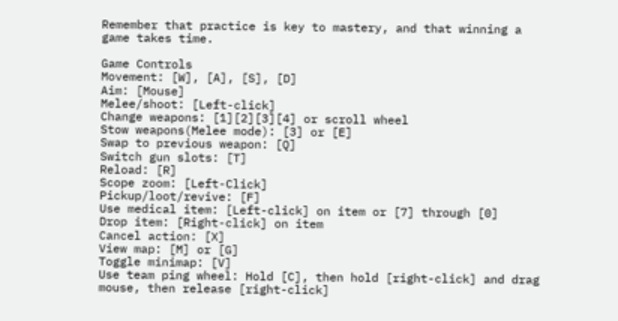Remember that practice is key to mastery, and that winning a game takes time.

Game Controls
Movement: [W], [A], [S], [D]
Aim: [Mouse]
Melee/shoot: [Left-click]
Change weapons: [1][2][3][4] or scroll wheel
Stow weapons(Melee mode): [3] or [E]
Swap to previous weapon: [Q]
Switch gun slots: [T]
Reload: [R]
Scope zoom: [Left-Click]
Pickup/loot/revive: [F]
Use medical item: [Left-click] on item or [7] through [0]
Drop item: [Right-click] on item
Cancel action: [X]
View map: [M] or [G]
Toggle minimap: [V]
Use team ping wheel: Hold [C], then hold [right-click] and drag mouse, then release [right-click]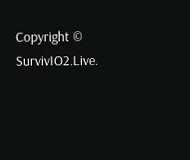Copyright © SurvivIO2.Live.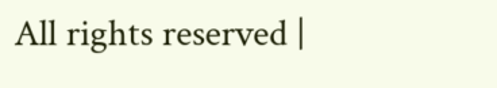All rights reserved |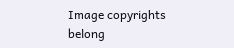Image copyrights belong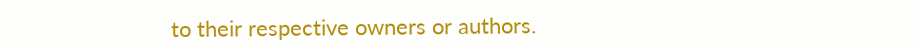to their respective owners or authors.